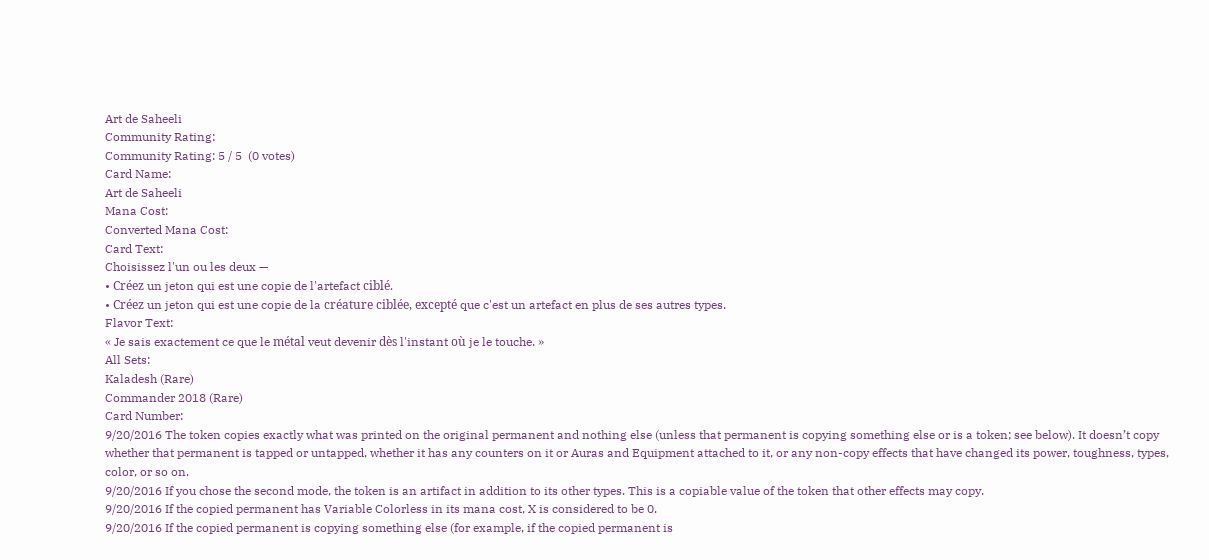Art de Saheeli
Community Rating:
Community Rating: 5 / 5  (0 votes)
Card Name:
Art de Saheeli
Mana Cost:
Converted Mana Cost:
Card Text:
Choisissez l'un ou les deux —
• Créez un jeton qui est une copie de l'artefact ciblé.
• Créez un jeton qui est une copie de la créature ciblée, excepté que c'est un artefact en plus de ses autres types.
Flavor Text:
« Je sais exactement ce que le métal veut devenir dès l'instant où je le touche. »
All Sets:
Kaladesh (Rare)
Commander 2018 (Rare)
Card Number:
9/20/2016 The token copies exactly what was printed on the original permanent and nothing else (unless that permanent is copying something else or is a token; see below). It doesn’t copy whether that permanent is tapped or untapped, whether it has any counters on it or Auras and Equipment attached to it, or any non-copy effects that have changed its power, toughness, types, color, or so on.
9/20/2016 If you chose the second mode, the token is an artifact in addition to its other types. This is a copiable value of the token that other effects may copy.
9/20/2016 If the copied permanent has Variable Colorless in its mana cost, X is considered to be 0.
9/20/2016 If the copied permanent is copying something else (for example, if the copied permanent is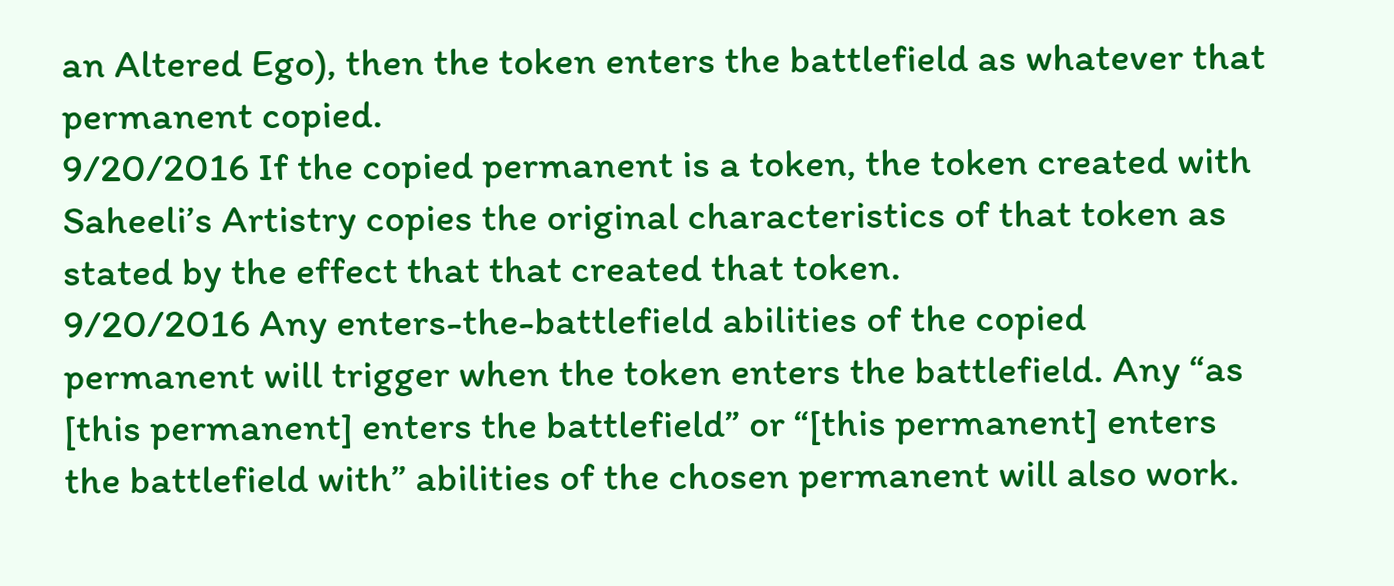an Altered Ego), then the token enters the battlefield as whatever that permanent copied.
9/20/2016 If the copied permanent is a token, the token created with Saheeli’s Artistry copies the original characteristics of that token as stated by the effect that that created that token.
9/20/2016 Any enters-the-battlefield abilities of the copied permanent will trigger when the token enters the battlefield. Any “as [this permanent] enters the battlefield” or “[this permanent] enters the battlefield with” abilities of the chosen permanent will also work.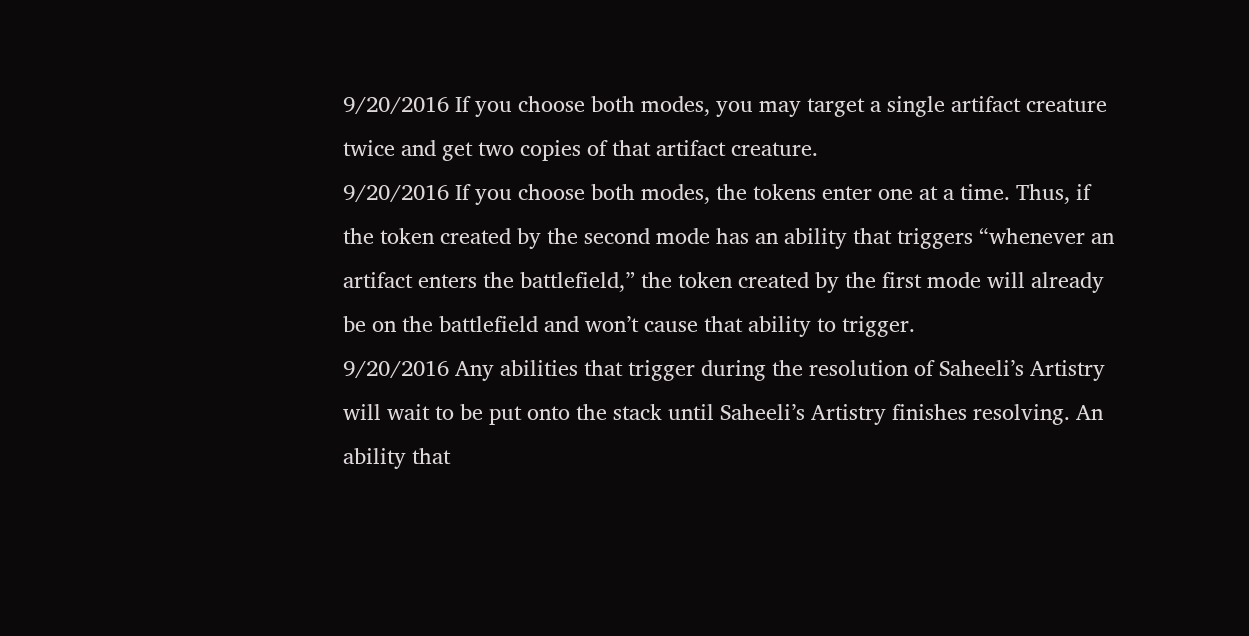9/20/2016 If you choose both modes, you may target a single artifact creature twice and get two copies of that artifact creature.
9/20/2016 If you choose both modes, the tokens enter one at a time. Thus, if the token created by the second mode has an ability that triggers “whenever an artifact enters the battlefield,” the token created by the first mode will already be on the battlefield and won’t cause that ability to trigger.
9/20/2016 Any abilities that trigger during the resolution of Saheeli’s Artistry will wait to be put onto the stack until Saheeli’s Artistry finishes resolving. An ability that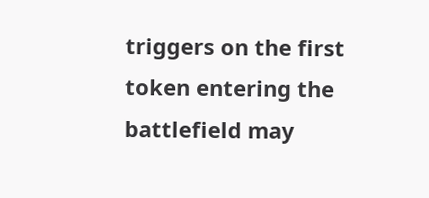triggers on the first token entering the battlefield may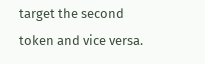target the second token and vice versa.